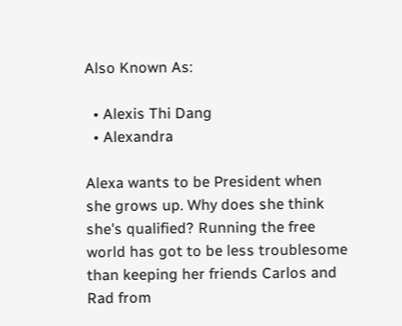Also Known As:

  • Alexis Thi Dang
  • Alexandra

Alexa wants to be President when she grows up. Why does she think she's qualified? Running the free world has got to be less troublesome than keeping her friends Carlos and Rad from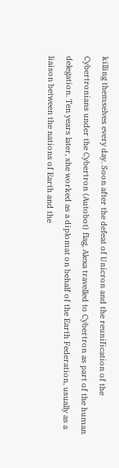killing themselves every day. Soon after the defeat of Unicron and the reunification of the Cybertronians under the Cybertron (Autobot) flag, Alexa travelled to Cybertron as part of the human delegation. Ten years later, she worked as a diplomat on behalf of the Earth Federation, usually as a liaison between the nations of Earth and the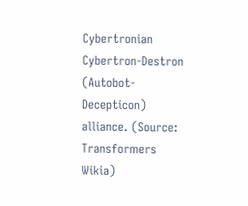Cybertronian Cybertron-Destron (Autobot-Decepticon) alliance. (Source: Transformers Wikia)